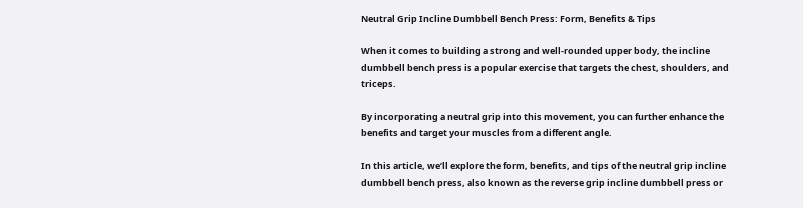Neutral Grip Incline Dumbbell Bench Press: Form, Benefits & Tips

When it comes to building a strong and well-rounded upper body, the incline dumbbell bench press is a popular exercise that targets the chest, shoulders, and triceps.

By incorporating a neutral grip into this movement, you can further enhance the benefits and target your muscles from a different angle.

In this article, we’ll explore the form, benefits, and tips of the neutral grip incline dumbbell bench press, also known as the reverse grip incline dumbbell press or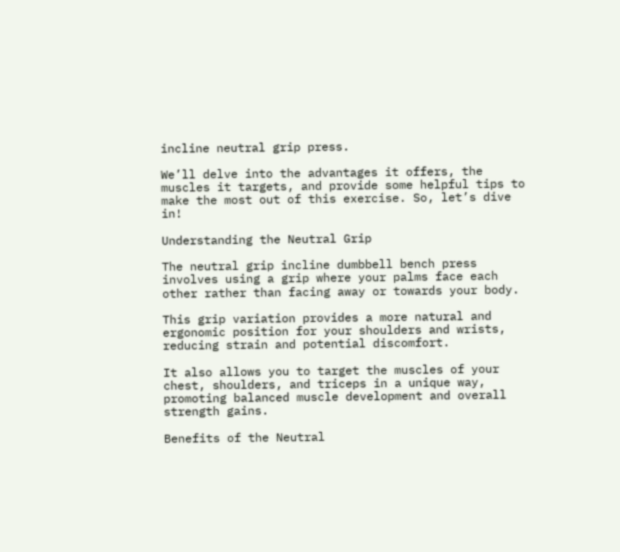incline neutral grip press.

We’ll delve into the advantages it offers, the muscles it targets, and provide some helpful tips to make the most out of this exercise. So, let’s dive in!

Understanding the Neutral Grip

The neutral grip incline dumbbell bench press involves using a grip where your palms face each other rather than facing away or towards your body.

This grip variation provides a more natural and ergonomic position for your shoulders and wrists, reducing strain and potential discomfort.

It also allows you to target the muscles of your chest, shoulders, and triceps in a unique way, promoting balanced muscle development and overall strength gains.

Benefits of the Neutral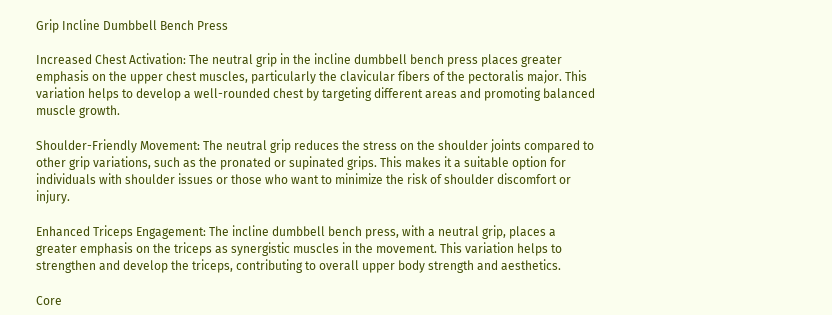Grip Incline Dumbbell Bench Press

Increased Chest Activation: The neutral grip in the incline dumbbell bench press places greater emphasis on the upper chest muscles, particularly the clavicular fibers of the pectoralis major. This variation helps to develop a well-rounded chest by targeting different areas and promoting balanced muscle growth.

Shoulder-Friendly Movement: The neutral grip reduces the stress on the shoulder joints compared to other grip variations, such as the pronated or supinated grips. This makes it a suitable option for individuals with shoulder issues or those who want to minimize the risk of shoulder discomfort or injury.

Enhanced Triceps Engagement: The incline dumbbell bench press, with a neutral grip, places a greater emphasis on the triceps as synergistic muscles in the movement. This variation helps to strengthen and develop the triceps, contributing to overall upper body strength and aesthetics.

Core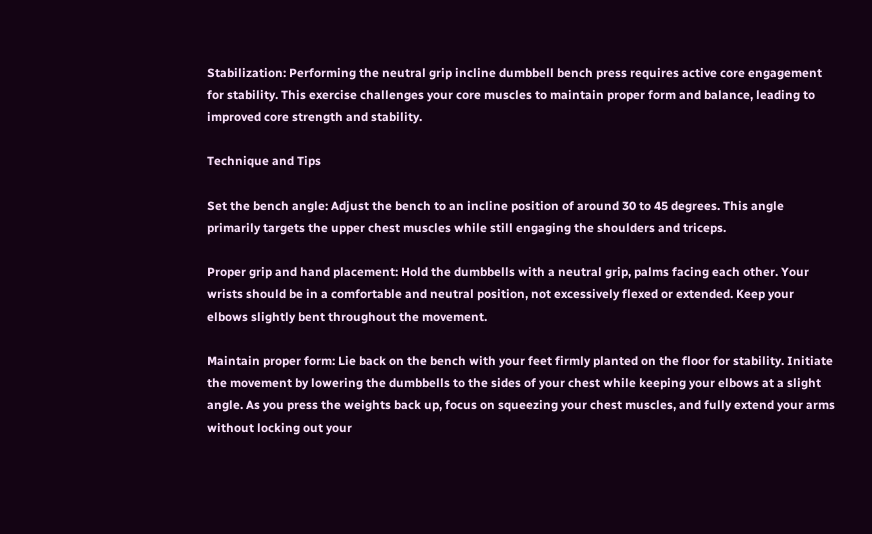Stabilization: Performing the neutral grip incline dumbbell bench press requires active core engagement for stability. This exercise challenges your core muscles to maintain proper form and balance, leading to improved core strength and stability.

Technique and Tips

Set the bench angle: Adjust the bench to an incline position of around 30 to 45 degrees. This angle primarily targets the upper chest muscles while still engaging the shoulders and triceps.

Proper grip and hand placement: Hold the dumbbells with a neutral grip, palms facing each other. Your wrists should be in a comfortable and neutral position, not excessively flexed or extended. Keep your elbows slightly bent throughout the movement.

Maintain proper form: Lie back on the bench with your feet firmly planted on the floor for stability. Initiate the movement by lowering the dumbbells to the sides of your chest while keeping your elbows at a slight angle. As you press the weights back up, focus on squeezing your chest muscles, and fully extend your arms without locking out your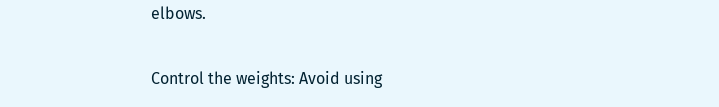elbows.

Control the weights: Avoid using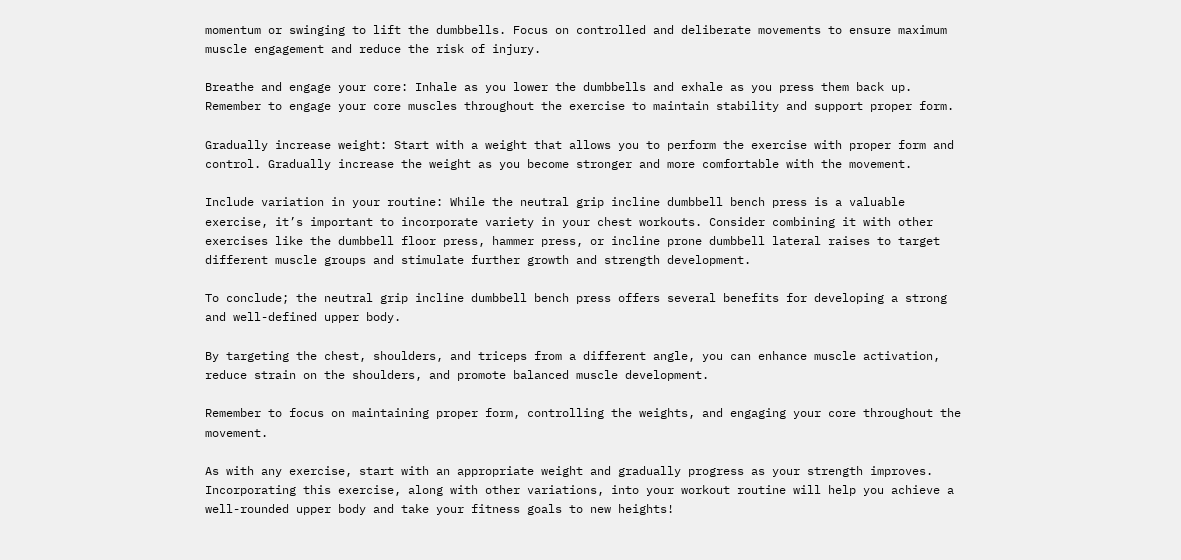momentum or swinging to lift the dumbbells. Focus on controlled and deliberate movements to ensure maximum muscle engagement and reduce the risk of injury.

Breathe and engage your core: Inhale as you lower the dumbbells and exhale as you press them back up. Remember to engage your core muscles throughout the exercise to maintain stability and support proper form.

Gradually increase weight: Start with a weight that allows you to perform the exercise with proper form and control. Gradually increase the weight as you become stronger and more comfortable with the movement.

Include variation in your routine: While the neutral grip incline dumbbell bench press is a valuable exercise, it’s important to incorporate variety in your chest workouts. Consider combining it with other exercises like the dumbbell floor press, hammer press, or incline prone dumbbell lateral raises to target different muscle groups and stimulate further growth and strength development.

To conclude; the neutral grip incline dumbbell bench press offers several benefits for developing a strong and well-defined upper body.

By targeting the chest, shoulders, and triceps from a different angle, you can enhance muscle activation, reduce strain on the shoulders, and promote balanced muscle development.

Remember to focus on maintaining proper form, controlling the weights, and engaging your core throughout the movement.

As with any exercise, start with an appropriate weight and gradually progress as your strength improves. Incorporating this exercise, along with other variations, into your workout routine will help you achieve a well-rounded upper body and take your fitness goals to new heights!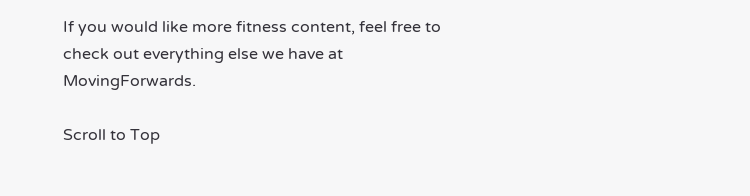If you would like more fitness content, feel free to check out everything else we have at MovingForwards.

Scroll to Top